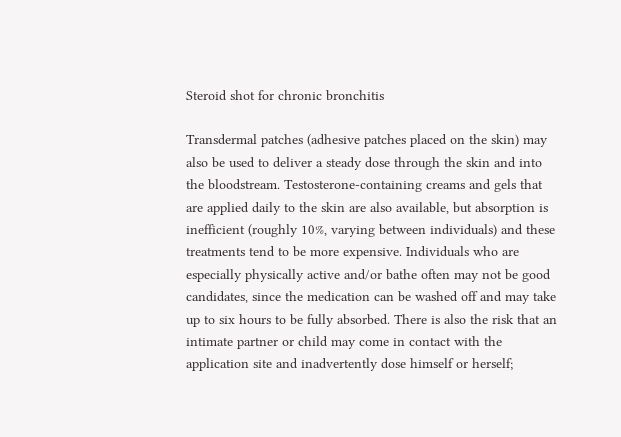Steroid shot for chronic bronchitis

Transdermal patches (adhesive patches placed on the skin) may also be used to deliver a steady dose through the skin and into the bloodstream. Testosterone-containing creams and gels that are applied daily to the skin are also available, but absorption is inefficient (roughly 10%, varying between individuals) and these treatments tend to be more expensive. Individuals who are especially physically active and/or bathe often may not be good candidates, since the medication can be washed off and may take up to six hours to be fully absorbed. There is also the risk that an intimate partner or child may come in contact with the application site and inadvertently dose himself or herself;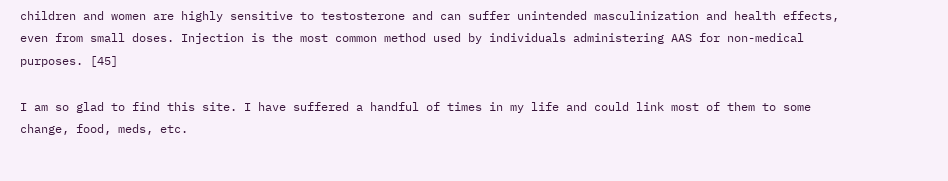children and women are highly sensitive to testosterone and can suffer unintended masculinization and health effects, even from small doses. Injection is the most common method used by individuals administering AAS for non-medical purposes. [45]

I am so glad to find this site. I have suffered a handful of times in my life and could link most of them to some change, food, meds, etc.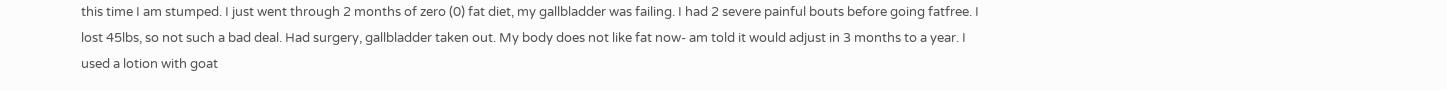this time I am stumped. I just went through 2 months of zero (0) fat diet, my gallbladder was failing. I had 2 severe painful bouts before going fatfree. I lost 45lbs, so not such a bad deal. Had surgery, gallbladder taken out. My body does not like fat now- am told it would adjust in 3 months to a year. I used a lotion with goat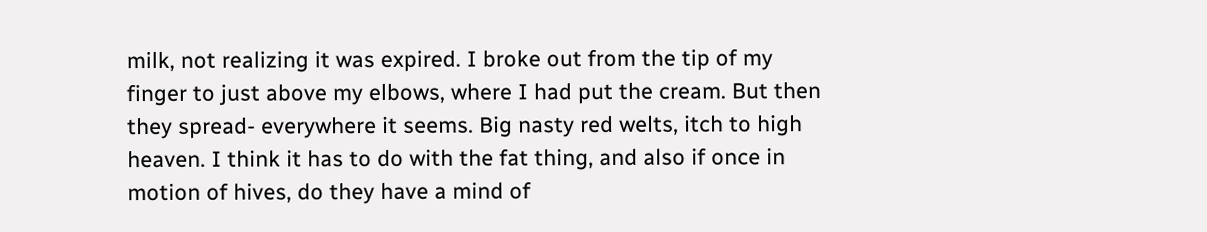milk, not realizing it was expired. I broke out from the tip of my finger to just above my elbows, where I had put the cream. But then they spread- everywhere it seems. Big nasty red welts, itch to high heaven. I think it has to do with the fat thing, and also if once in motion of hives, do they have a mind of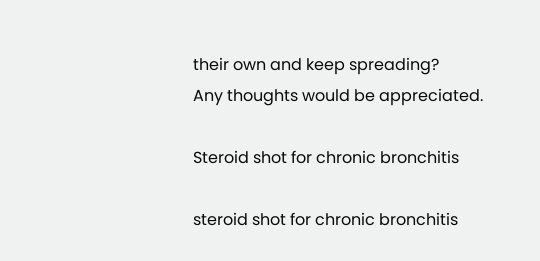their own and keep spreading?
Any thoughts would be appreciated.

Steroid shot for chronic bronchitis

steroid shot for chronic bronchitis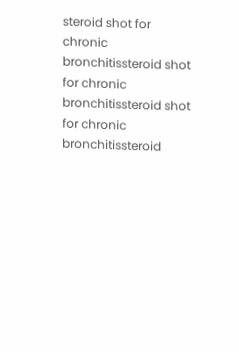steroid shot for chronic bronchitissteroid shot for chronic bronchitissteroid shot for chronic bronchitissteroid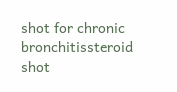shot for chronic bronchitissteroid shot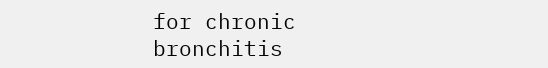for chronic bronchitis